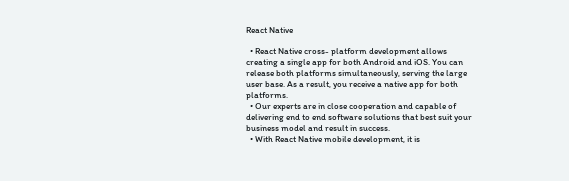React Native

  • React Native cross- platform development allows creating a single app for both Android and iOS. You can release both platforms simultaneously, serving the large user base. As a result, you receive a native app for both platforms.
  • Our experts are in close cooperation and capable of delivering end to end software solutions that best suit your business model and result in success.
  • With React Native mobile development, it is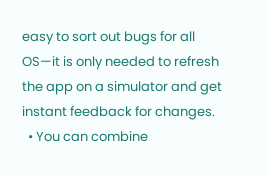easy to sort out bugs for all OS—it is only needed to refresh the app on a simulator and get instant feedback for changes.
  • You can combine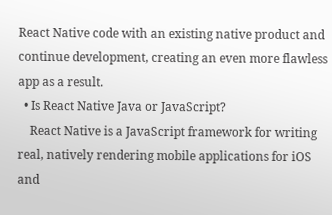React Native code with an existing native product and continue development, creating an even more flawless app as a result.
  • Is React Native Java or JavaScript?
    React Native is a JavaScript framework for writing real, natively rendering mobile applications for iOS and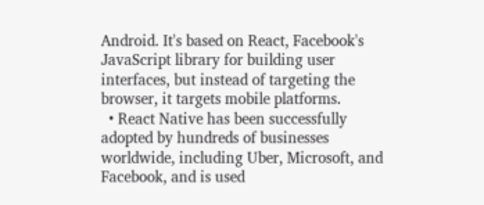Android. It's based on React, Facebook's JavaScript library for building user interfaces, but instead of targeting the browser, it targets mobile platforms.
  • React Native has been successfully adopted by hundreds of businesses worldwide, including Uber, Microsoft, and Facebook, and is used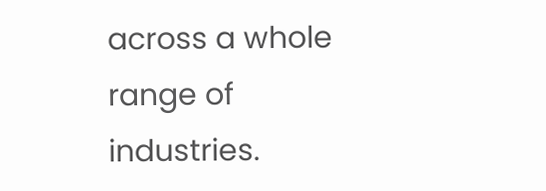across a whole range of industries.